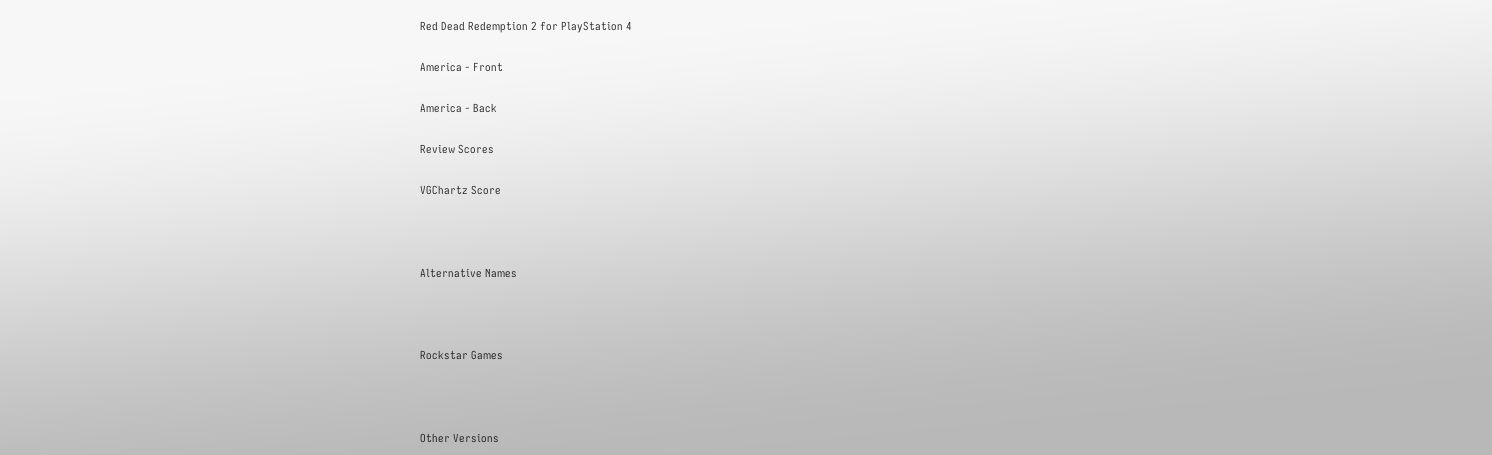Red Dead Redemption 2 for PlayStation 4

America - Front

America - Back

Review Scores

VGChartz Score



Alternative Names



Rockstar Games



Other Versions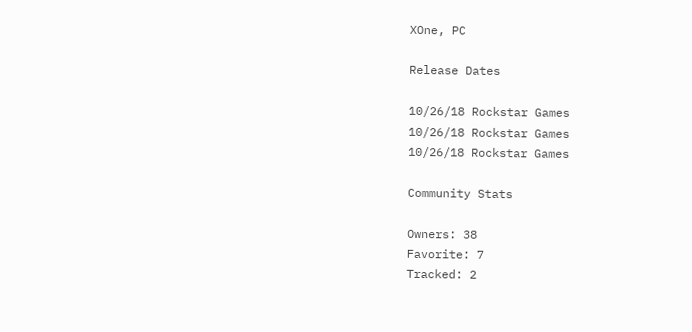XOne, PC

Release Dates

10/26/18 Rockstar Games
10/26/18 Rockstar Games
10/26/18 Rockstar Games

Community Stats

Owners: 38
Favorite: 7
Tracked: 2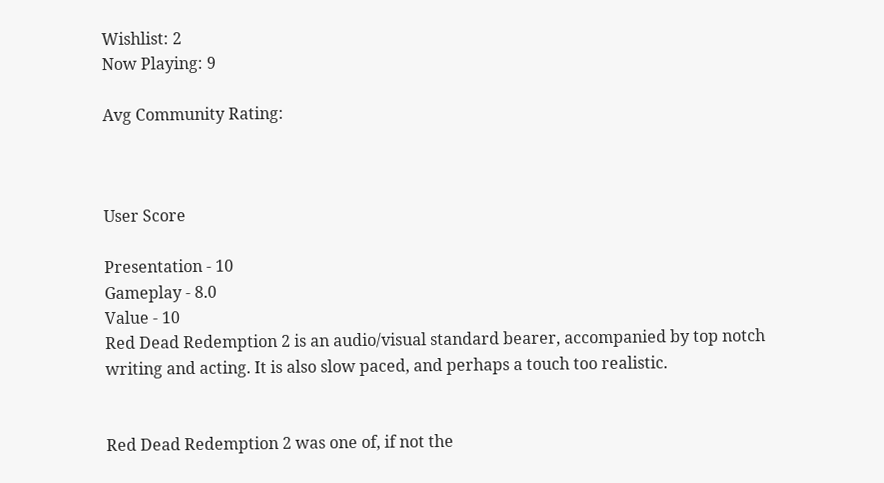Wishlist: 2
Now Playing: 9

Avg Community Rating:



User Score

Presentation - 10
Gameplay - 8.0
Value - 10
Red Dead Redemption 2 is an audio/visual standard bearer, accompanied by top notch writing and acting. It is also slow paced, and perhaps a touch too realistic.


Red Dead Redemption 2 was one of, if not the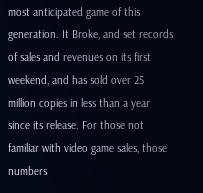most anticipated game of this generation. It Broke, and set records of sales and revenues on its first weekend, and has sold over 25 million copies in less than a year since its release. For those not familiar with video game sales, those numbers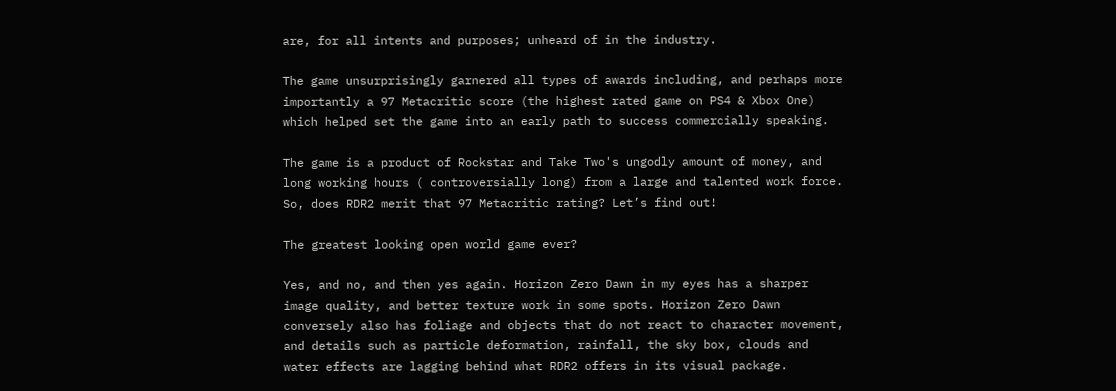are, for all intents and purposes; unheard of in the industry.

The game unsurprisingly garnered all types of awards including, and perhaps more importantly a 97 Metacritic score (the highest rated game on PS4 & Xbox One) which helped set the game into an early path to success commercially speaking.

The game is a product of Rockstar and Take Two's ungodly amount of money, and long working hours ( controversially long) from a large and talented work force.  So, does RDR2 merit that 97 Metacritic rating? Let’s find out!

The greatest looking open world game ever?

Yes, and no, and then yes again. Horizon Zero Dawn in my eyes has a sharper image quality, and better texture work in some spots. Horizon Zero Dawn conversely also has foliage and objects that do not react to character movement, and details such as particle deformation, rainfall, the sky box, clouds and water effects are lagging behind what RDR2 offers in its visual package.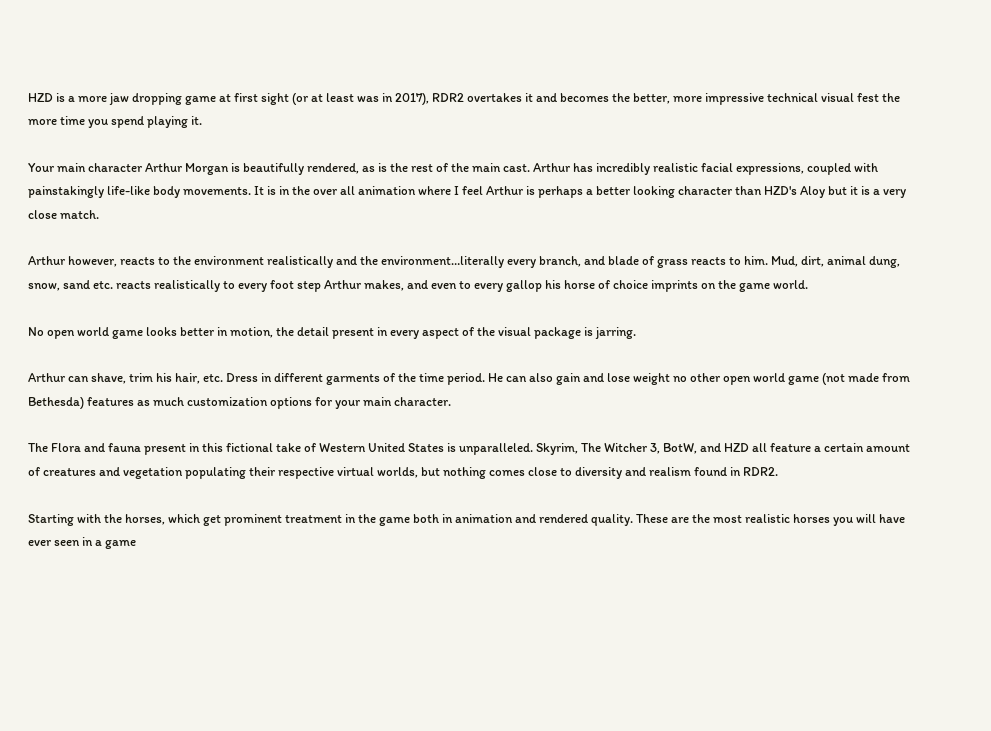HZD is a more jaw dropping game at first sight (or at least was in 2017), RDR2 overtakes it and becomes the better, more impressive technical visual fest the more time you spend playing it.

Your main character Arthur Morgan is beautifully rendered, as is the rest of the main cast. Arthur has incredibly realistic facial expressions, coupled with painstakingly life-like body movements. It is in the over all animation where I feel Arthur is perhaps a better looking character than HZD's Aloy but it is a very close match.

Arthur however, reacts to the environment realistically and the environment…literally every branch, and blade of grass reacts to him. Mud, dirt, animal dung, snow, sand etc. reacts realistically to every foot step Arthur makes, and even to every gallop his horse of choice imprints on the game world.

No open world game looks better in motion, the detail present in every aspect of the visual package is jarring.

Arthur can shave, trim his hair, etc. Dress in different garments of the time period. He can also gain and lose weight no other open world game (not made from Bethesda) features as much customization options for your main character.

The Flora and fauna present in this fictional take of Western United States is unparalleled. Skyrim, The Witcher 3, BotW, and HZD all feature a certain amount of creatures and vegetation populating their respective virtual worlds, but nothing comes close to diversity and realism found in RDR2.

Starting with the horses, which get prominent treatment in the game both in animation and rendered quality. These are the most realistic horses you will have ever seen in a game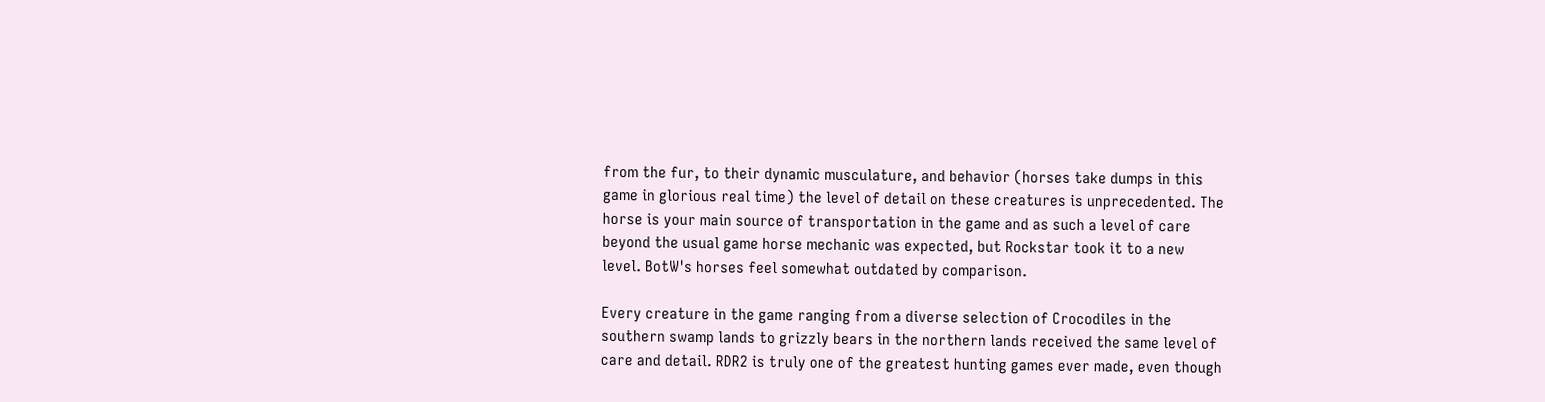from the fur, to their dynamic musculature, and behavior (horses take dumps in this game in glorious real time) the level of detail on these creatures is unprecedented. The horse is your main source of transportation in the game and as such a level of care beyond the usual game horse mechanic was expected, but Rockstar took it to a new level. BotW's horses feel somewhat outdated by comparison.

Every creature in the game ranging from a diverse selection of Crocodiles in the southern swamp lands to grizzly bears in the northern lands received the same level of care and detail. RDR2 is truly one of the greatest hunting games ever made, even though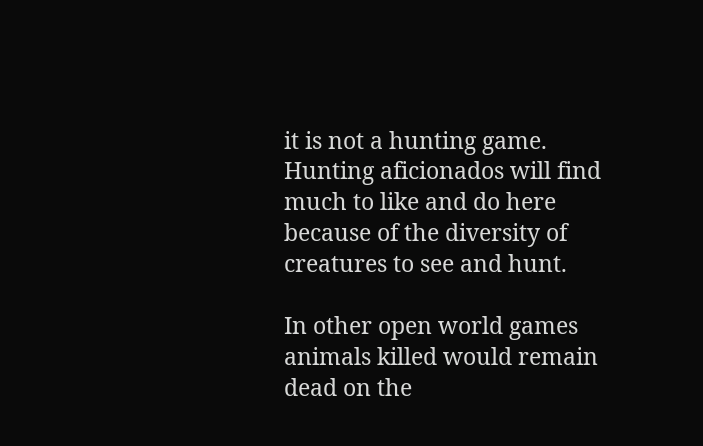it is not a hunting game. Hunting aficionados will find much to like and do here because of the diversity of creatures to see and hunt.

In other open world games animals killed would remain dead on the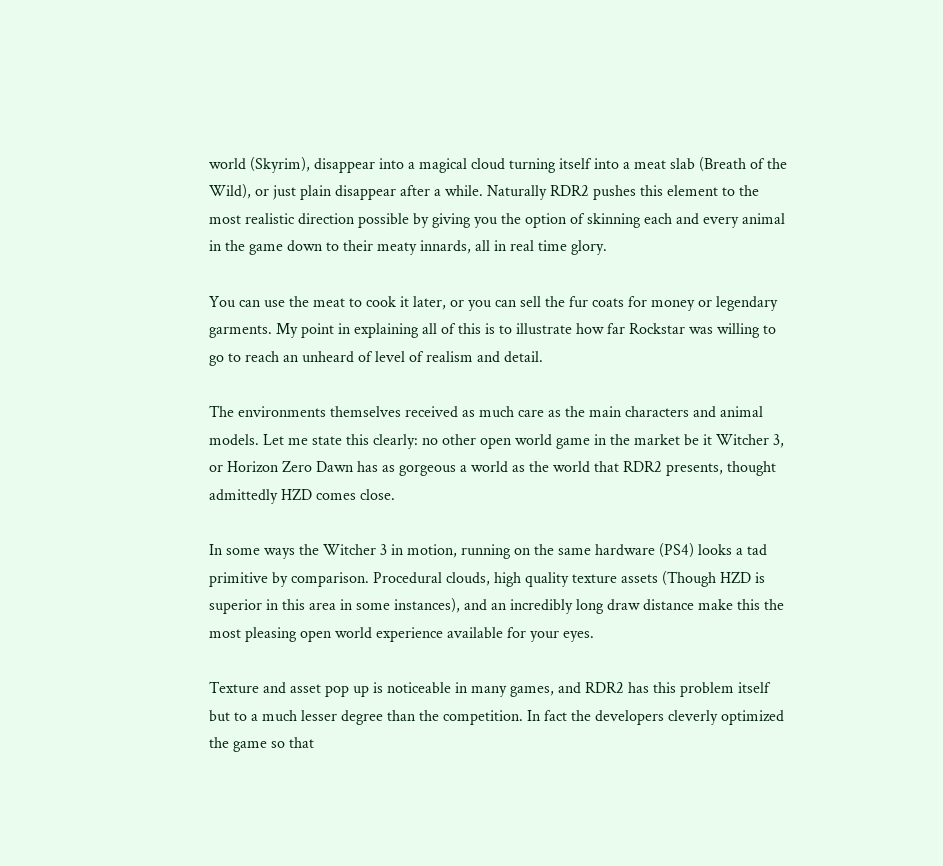world (Skyrim), disappear into a magical cloud turning itself into a meat slab (Breath of the Wild), or just plain disappear after a while. Naturally RDR2 pushes this element to the most realistic direction possible by giving you the option of skinning each and every animal in the game down to their meaty innards, all in real time glory.

You can use the meat to cook it later, or you can sell the fur coats for money or legendary garments. My point in explaining all of this is to illustrate how far Rockstar was willing to go to reach an unheard of level of realism and detail.

The environments themselves received as much care as the main characters and animal models. Let me state this clearly: no other open world game in the market be it Witcher 3, or Horizon Zero Dawn has as gorgeous a world as the world that RDR2 presents, thought admittedly HZD comes close.

In some ways the Witcher 3 in motion, running on the same hardware (PS4) looks a tad primitive by comparison. Procedural clouds, high quality texture assets (Though HZD is superior in this area in some instances), and an incredibly long draw distance make this the most pleasing open world experience available for your eyes.

Texture and asset pop up is noticeable in many games, and RDR2 has this problem itself but to a much lesser degree than the competition. In fact the developers cleverly optimized the game so that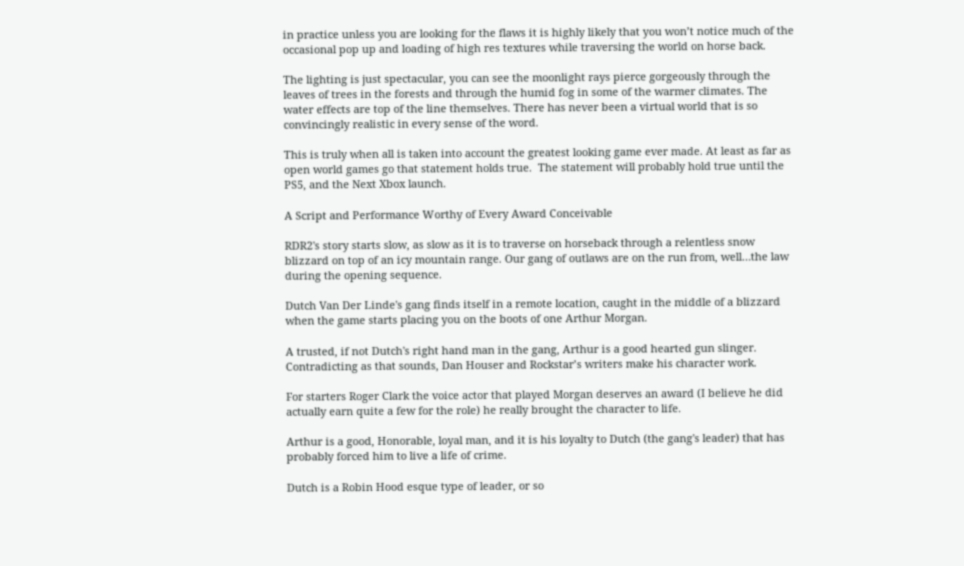in practice unless you are looking for the flaws it is highly likely that you won’t notice much of the occasional pop up and loading of high res textures while traversing the world on horse back.

The lighting is just spectacular, you can see the moonlight rays pierce gorgeously through the leaves of trees in the forests and through the humid fog in some of the warmer climates. The water effects are top of the line themselves. There has never been a virtual world that is so convincingly realistic in every sense of the word.

This is truly when all is taken into account the greatest looking game ever made. At least as far as open world games go that statement holds true.  The statement will probably hold true until the PS5, and the Next Xbox launch.

A Script and Performance Worthy of Every Award Conceivable

RDR2's story starts slow, as slow as it is to traverse on horseback through a relentless snow blizzard on top of an icy mountain range. Our gang of outlaws are on the run from, well…the law during the opening sequence.

Dutch Van Der Linde's gang finds itself in a remote location, caught in the middle of a blizzard when the game starts placing you on the boots of one Arthur Morgan.

A trusted, if not Dutch's right hand man in the gang, Arthur is a good hearted gun slinger. Contradicting as that sounds, Dan Houser and Rockstar’s writers make his character work.

For starters Roger Clark the voice actor that played Morgan deserves an award (I believe he did actually earn quite a few for the role) he really brought the character to life.

Arthur is a good, Honorable, loyal man, and it is his loyalty to Dutch (the gang's leader) that has probably forced him to live a life of crime.

Dutch is a Robin Hood esque type of leader, or so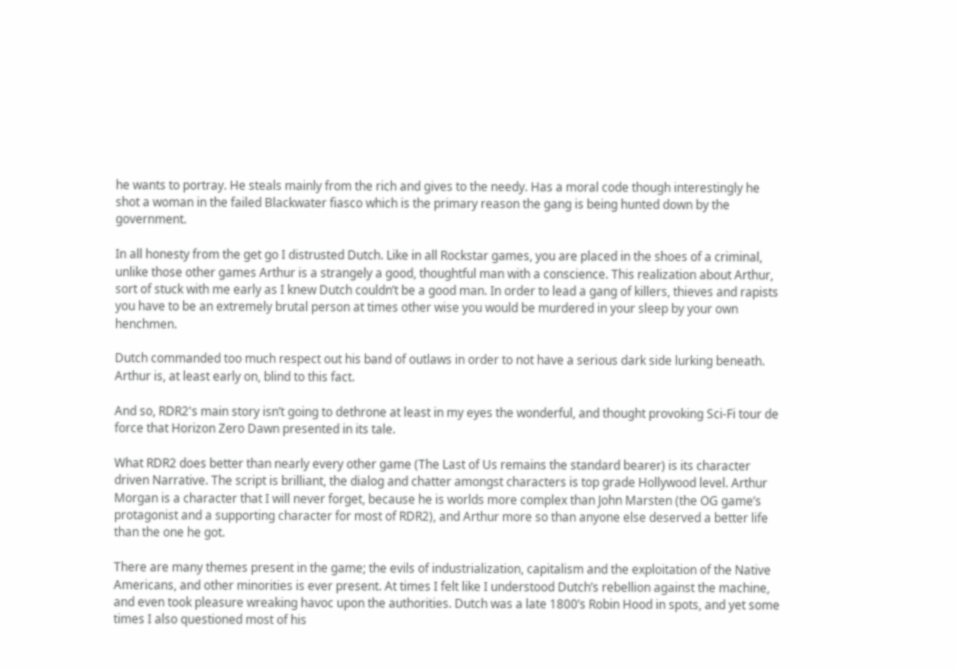he wants to portray. He steals mainly from the rich and gives to the needy. Has a moral code though interestingly he shot a woman in the failed Blackwater fiasco which is the primary reason the gang is being hunted down by the government.

In all honesty from the get go I distrusted Dutch. Like in all Rockstar games, you are placed in the shoes of a criminal, unlike those other games Arthur is a strangely a good, thoughtful man with a conscience. This realization about Arthur, sort of stuck with me early as I knew Dutch couldn’t be a good man. In order to lead a gang of killers, thieves and rapists you have to be an extremely brutal person at times other wise you would be murdered in your sleep by your own henchmen.

Dutch commanded too much respect out his band of outlaws in order to not have a serious dark side lurking beneath. Arthur is, at least early on, blind to this fact.

And so, RDR2's main story isn’t going to dethrone at least in my eyes the wonderful, and thought provoking Sci-Fi tour de force that Horizon Zero Dawn presented in its tale.

What RDR2 does better than nearly every other game (The Last of Us remains the standard bearer) is its character driven Narrative. The script is brilliant, the dialog and chatter amongst characters is top grade Hollywood level. Arthur Morgan is a character that I will never forget, because he is worlds more complex than John Marsten (the OG game’s protagonist and a supporting character for most of RDR2), and Arthur more so than anyone else deserved a better life than the one he got.

There are many themes present in the game; the evils of industrialization, capitalism and the exploitation of the Native Americans, and other minorities is ever present. At times I felt like I understood Dutch’s rebellion against the machine, and even took pleasure wreaking havoc upon the authorities. Dutch was a late 1800’s Robin Hood in spots, and yet some times I also questioned most of his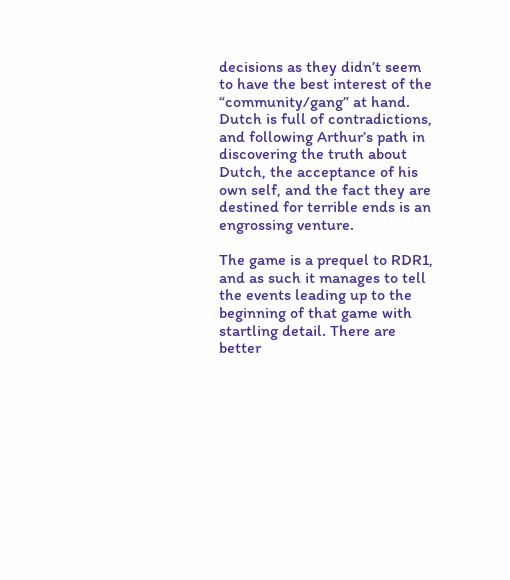decisions as they didn’t seem to have the best interest of the “community/gang” at hand. Dutch is full of contradictions, and following Arthur’s path in discovering the truth about Dutch, the acceptance of his own self, and the fact they are destined for terrible ends is an engrossing venture.

The game is a prequel to RDR1, and as such it manages to tell the events leading up to the beginning of that game with startling detail. There are better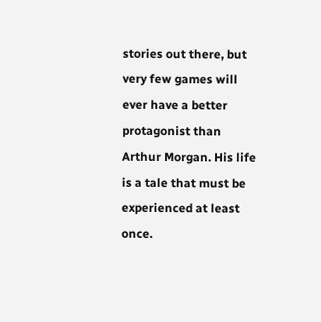stories out there, but very few games will ever have a better protagonist than Arthur Morgan. His life is a tale that must be experienced at least once.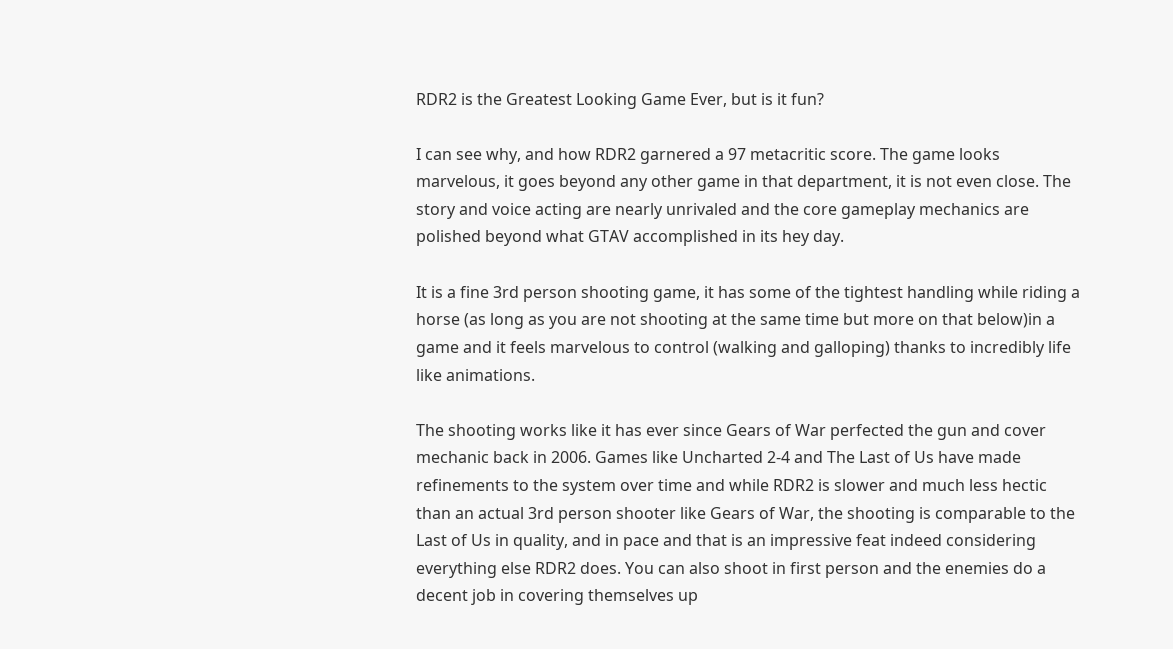RDR2 is the Greatest Looking Game Ever, but is it fun?

I can see why, and how RDR2 garnered a 97 metacritic score. The game looks marvelous, it goes beyond any other game in that department, it is not even close. The story and voice acting are nearly unrivaled and the core gameplay mechanics are polished beyond what GTAV accomplished in its hey day.

It is a fine 3rd person shooting game, it has some of the tightest handling while riding a horse (as long as you are not shooting at the same time but more on that below)in a game and it feels marvelous to control (walking and galloping) thanks to incredibly life like animations.

The shooting works like it has ever since Gears of War perfected the gun and cover mechanic back in 2006. Games like Uncharted 2-4 and The Last of Us have made refinements to the system over time and while RDR2 is slower and much less hectic than an actual 3rd person shooter like Gears of War, the shooting is comparable to the Last of Us in quality, and in pace and that is an impressive feat indeed considering everything else RDR2 does. You can also shoot in first person and the enemies do a decent job in covering themselves up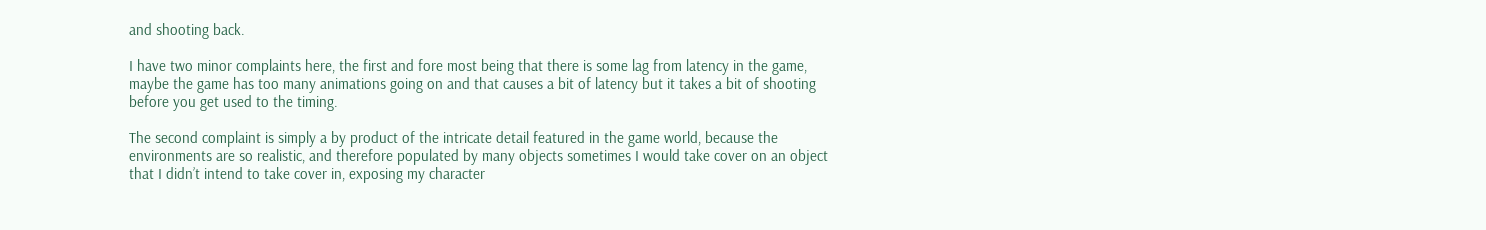and shooting back.

I have two minor complaints here, the first and fore most being that there is some lag from latency in the game, maybe the game has too many animations going on and that causes a bit of latency but it takes a bit of shooting before you get used to the timing.

The second complaint is simply a by product of the intricate detail featured in the game world, because the environments are so realistic, and therefore populated by many objects sometimes I would take cover on an object that I didn’t intend to take cover in, exposing my character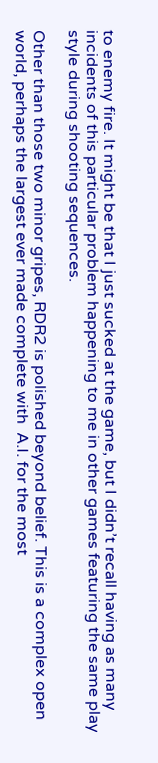to enemy fire. It might be that I just sucked at the game, but I didn’t recall having as many incidents of this particular problem happening to me in other games featuring the same play style during shooting sequences.

Other than those two minor gripes, RDR2 is polished beyond belief. This is a complex open world, perhaps the largest ever made complete with  A.I. for the most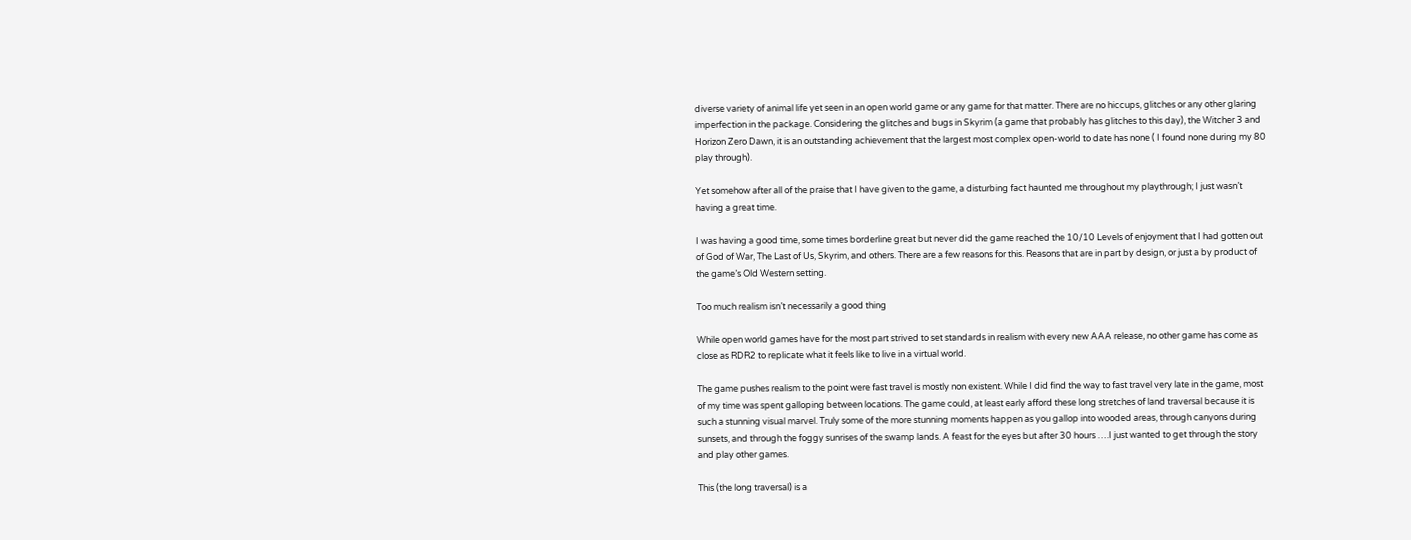diverse variety of animal life yet seen in an open world game or any game for that matter. There are no hiccups, glitches or any other glaring imperfection in the package. Considering the glitches and bugs in Skyrim (a game that probably has glitches to this day), the Witcher 3 and Horizon Zero Dawn, it is an outstanding achievement that the largest most complex open-world to date has none ( I found none during my 80 play through).

Yet somehow after all of the praise that I have given to the game, a disturbing fact haunted me throughout my playthrough; I just wasn’t having a great time.

I was having a good time, some times borderline great but never did the game reached the 10/10 Levels of enjoyment that I had gotten out of God of War, The Last of Us, Skyrim, and others. There are a few reasons for this. Reasons that are in part by design, or just a by product of the game’s Old Western setting.

Too much realism isn’t necessarily a good thing

While open world games have for the most part strived to set standards in realism with every new AAA release, no other game has come as close as RDR2 to replicate what it feels like to live in a virtual world.

The game pushes realism to the point were fast travel is mostly non existent. While I did find the way to fast travel very late in the game, most of my time was spent galloping between locations. The game could, at least early afford these long stretches of land traversal because it is such a stunning visual marvel. Truly some of the more stunning moments happen as you gallop into wooded areas, through canyons during sunsets, and through the foggy sunrises of the swamp lands. A feast for the eyes but after 30 hours ….I just wanted to get through the story and play other games.

This (the long traversal) is a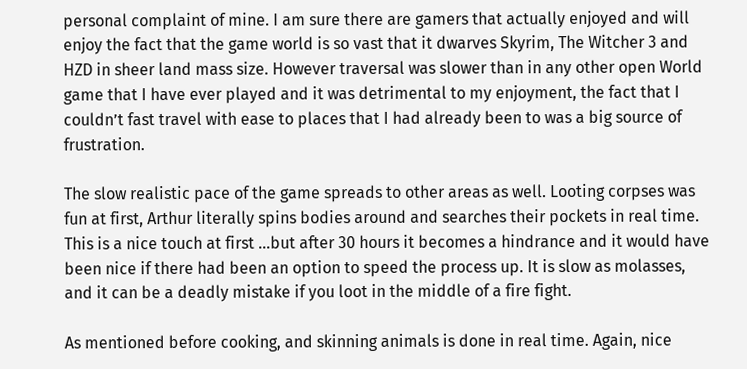personal complaint of mine. I am sure there are gamers that actually enjoyed and will enjoy the fact that the game world is so vast that it dwarves Skyrim, The Witcher 3 and HZD in sheer land mass size. However traversal was slower than in any other open World game that I have ever played and it was detrimental to my enjoyment, the fact that I couldn’t fast travel with ease to places that I had already been to was a big source of frustration.

The slow realistic pace of the game spreads to other areas as well. Looting corpses was fun at first, Arthur literally spins bodies around and searches their pockets in real time. This is a nice touch at first …but after 30 hours it becomes a hindrance and it would have been nice if there had been an option to speed the process up. It is slow as molasses, and it can be a deadly mistake if you loot in the middle of a fire fight.

As mentioned before cooking, and skinning animals is done in real time. Again, nice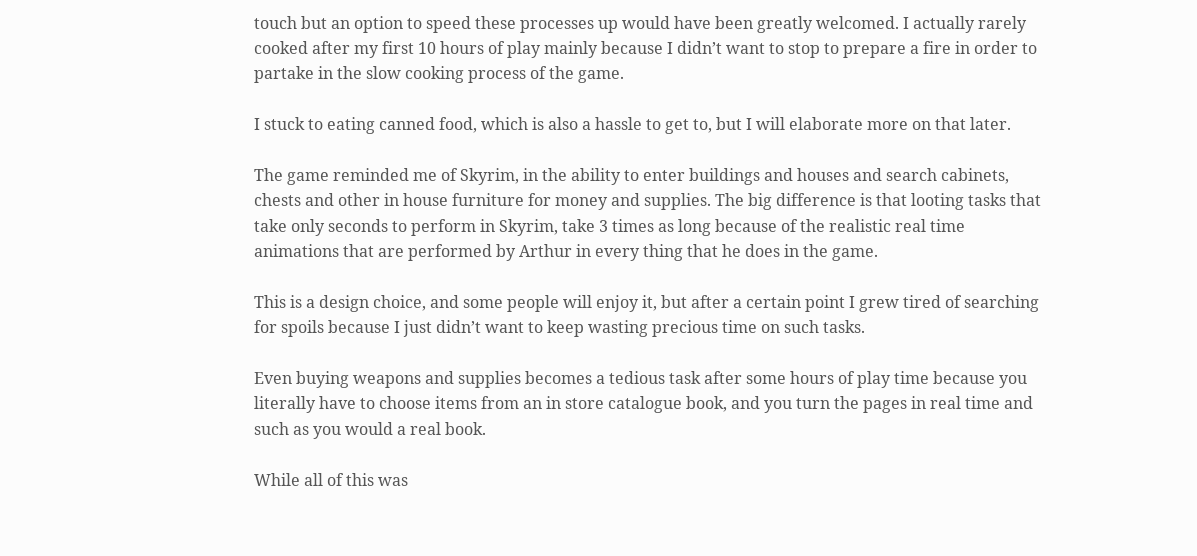touch but an option to speed these processes up would have been greatly welcomed. I actually rarely cooked after my first 10 hours of play mainly because I didn’t want to stop to prepare a fire in order to partake in the slow cooking process of the game.

I stuck to eating canned food, which is also a hassle to get to, but I will elaborate more on that later.

The game reminded me of Skyrim, in the ability to enter buildings and houses and search cabinets, chests and other in house furniture for money and supplies. The big difference is that looting tasks that take only seconds to perform in Skyrim, take 3 times as long because of the realistic real time animations that are performed by Arthur in every thing that he does in the game.

This is a design choice, and some people will enjoy it, but after a certain point I grew tired of searching for spoils because I just didn’t want to keep wasting precious time on such tasks.

Even buying weapons and supplies becomes a tedious task after some hours of play time because you literally have to choose items from an in store catalogue book, and you turn the pages in real time and such as you would a real book.

While all of this was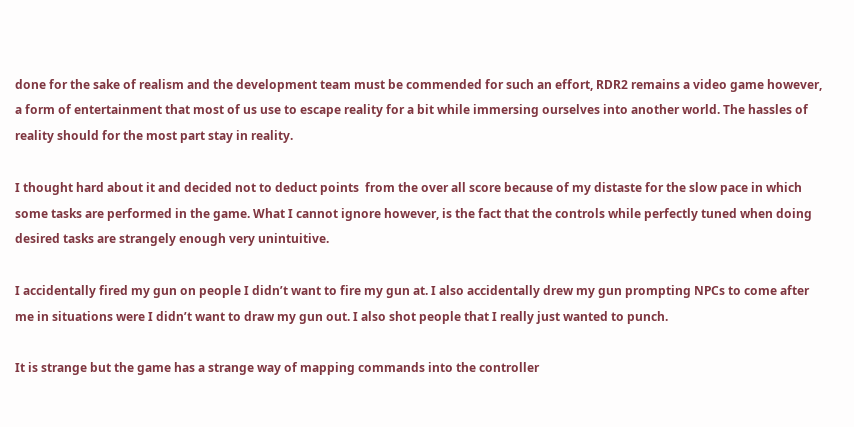done for the sake of realism and the development team must be commended for such an effort, RDR2 remains a video game however, a form of entertainment that most of us use to escape reality for a bit while immersing ourselves into another world. The hassles of reality should for the most part stay in reality.

I thought hard about it and decided not to deduct points  from the over all score because of my distaste for the slow pace in which some tasks are performed in the game. What I cannot ignore however, is the fact that the controls while perfectly tuned when doing desired tasks are strangely enough very unintuitive.

I accidentally fired my gun on people I didn’t want to fire my gun at. I also accidentally drew my gun prompting NPCs to come after me in situations were I didn’t want to draw my gun out. I also shot people that I really just wanted to punch.

It is strange but the game has a strange way of mapping commands into the controller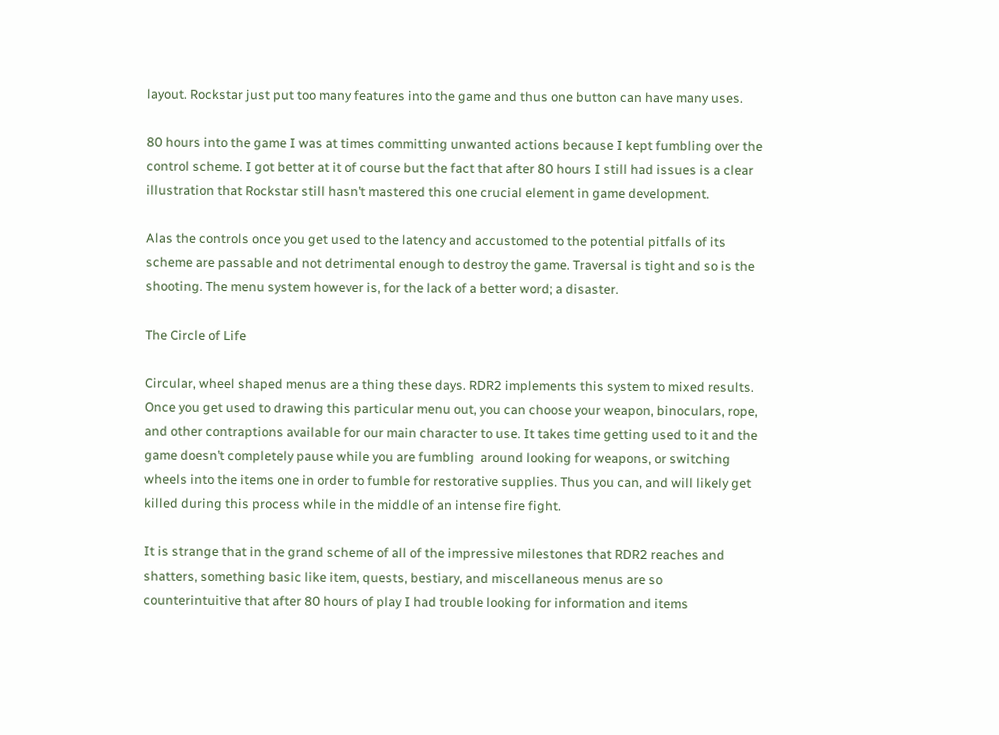layout. Rockstar just put too many features into the game and thus one button can have many uses.

80 hours into the game I was at times committing unwanted actions because I kept fumbling over the control scheme. I got better at it of course but the fact that after 80 hours I still had issues is a clear illustration that Rockstar still hasn’t mastered this one crucial element in game development.

Alas the controls once you get used to the latency and accustomed to the potential pitfalls of its scheme are passable and not detrimental enough to destroy the game. Traversal is tight and so is the shooting. The menu system however is, for the lack of a better word; a disaster.

The Circle of Life

Circular, wheel shaped menus are a thing these days. RDR2 implements this system to mixed results. Once you get used to drawing this particular menu out, you can choose your weapon, binoculars, rope, and other contraptions available for our main character to use. It takes time getting used to it and the game doesn’t completely pause while you are fumbling  around looking for weapons, or switching wheels into the items one in order to fumble for restorative supplies. Thus you can, and will likely get killed during this process while in the middle of an intense fire fight.

It is strange that in the grand scheme of all of the impressive milestones that RDR2 reaches and shatters, something basic like item, quests, bestiary, and miscellaneous menus are so counterintuitive that after 80 hours of play I had trouble looking for information and items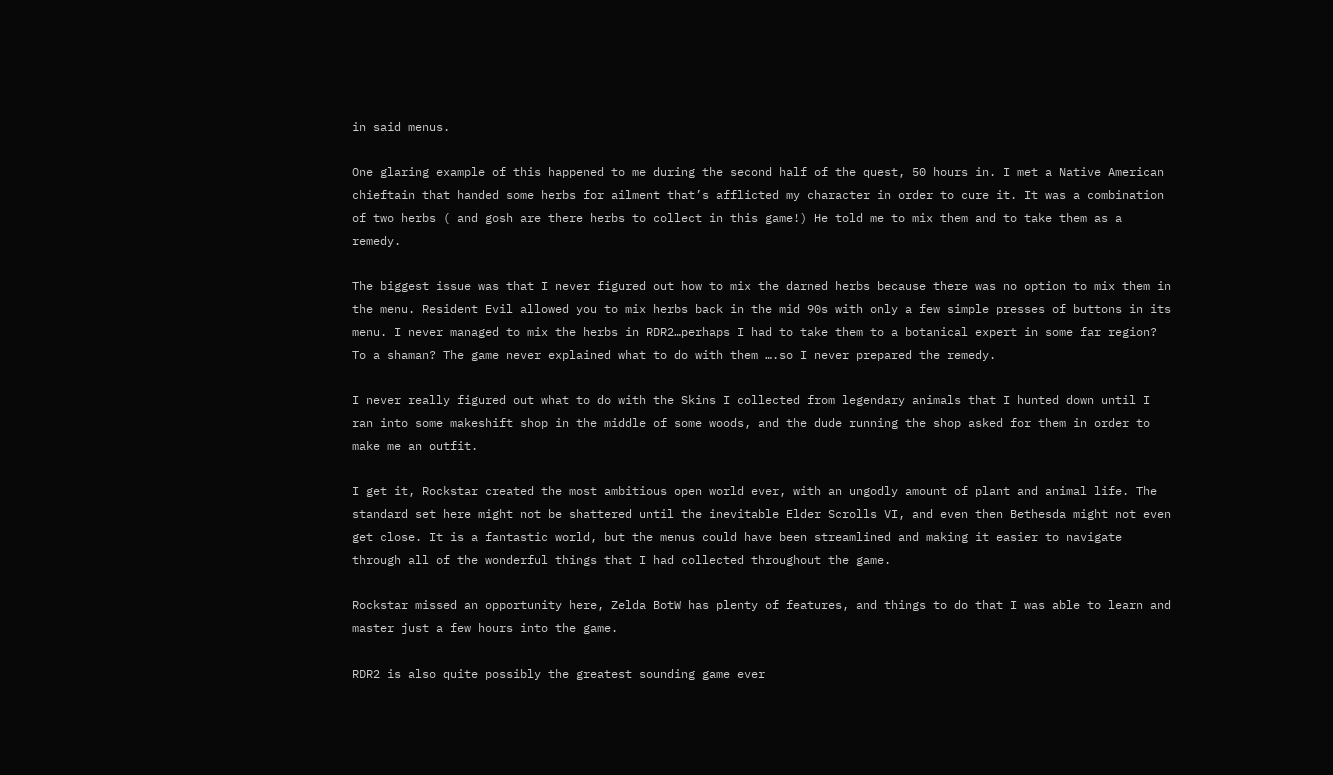in said menus.

One glaring example of this happened to me during the second half of the quest, 50 hours in. I met a Native American chieftain that handed some herbs for ailment that’s afflicted my character in order to cure it. It was a combination of two herbs ( and gosh are there herbs to collect in this game!) He told me to mix them and to take them as a remedy.

The biggest issue was that I never figured out how to mix the darned herbs because there was no option to mix them in the menu. Resident Evil allowed you to mix herbs back in the mid 90s with only a few simple presses of buttons in its menu. I never managed to mix the herbs in RDR2…perhaps I had to take them to a botanical expert in some far region? To a shaman? The game never explained what to do with them ….so I never prepared the remedy.

I never really figured out what to do with the Skins I collected from legendary animals that I hunted down until I ran into some makeshift shop in the middle of some woods, and the dude running the shop asked for them in order to make me an outfit.

I get it, Rockstar created the most ambitious open world ever, with an ungodly amount of plant and animal life. The standard set here might not be shattered until the inevitable Elder Scrolls VI, and even then Bethesda might not even get close. It is a fantastic world, but the menus could have been streamlined and making it easier to navigate through all of the wonderful things that I had collected throughout the game.

Rockstar missed an opportunity here, Zelda BotW has plenty of features, and things to do that I was able to learn and master just a few hours into the game.

RDR2 is also quite possibly the greatest sounding game ever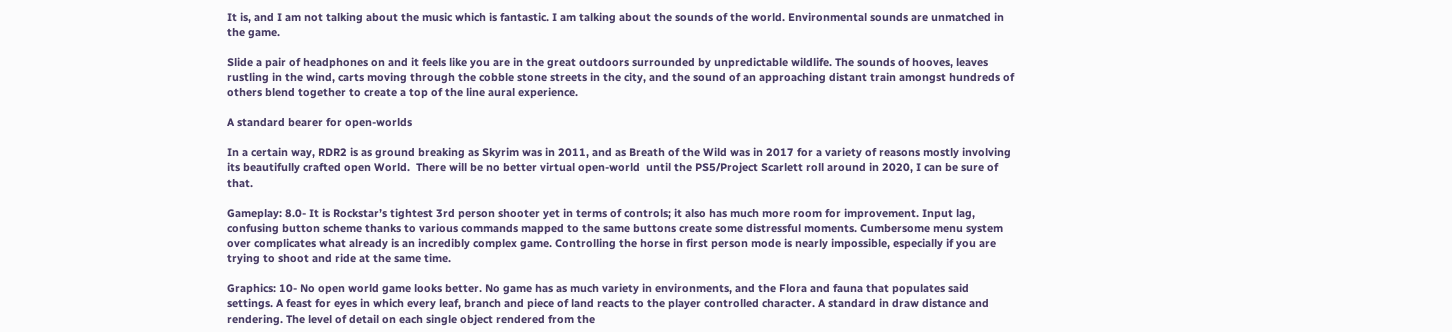It is, and I am not talking about the music which is fantastic. I am talking about the sounds of the world. Environmental sounds are unmatched in the game.

Slide a pair of headphones on and it feels like you are in the great outdoors surrounded by unpredictable wildlife. The sounds of hooves, leaves rustling in the wind, carts moving through the cobble stone streets in the city, and the sound of an approaching distant train amongst hundreds of others blend together to create a top of the line aural experience.

A standard bearer for open-worlds

In a certain way, RDR2 is as ground breaking as Skyrim was in 2011, and as Breath of the Wild was in 2017 for a variety of reasons mostly involving its beautifully crafted open World.  There will be no better virtual open-world  until the PS5/Project Scarlett roll around in 2020, I can be sure of that.

Gameplay: 8.0- It is Rockstar’s tightest 3rd person shooter yet in terms of controls; it also has much more room for improvement. Input lag, confusing button scheme thanks to various commands mapped to the same buttons create some distressful moments. Cumbersome menu system over complicates what already is an incredibly complex game. Controlling the horse in first person mode is nearly impossible, especially if you are trying to shoot and ride at the same time.

Graphics: 10- No open world game looks better. No game has as much variety in environments, and the Flora and fauna that populates said settings. A feast for eyes in which every leaf, branch and piece of land reacts to the player controlled character. A standard in draw distance and rendering. The level of detail on each single object rendered from the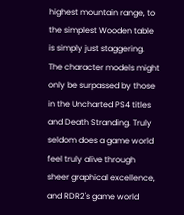highest mountain range, to the simplest Wooden table is simply just staggering. The character models might only be surpassed by those in the Uncharted PS4 titles and Death Stranding. Truly seldom does a game world feel truly alive through sheer graphical excellence, and RDR2's game world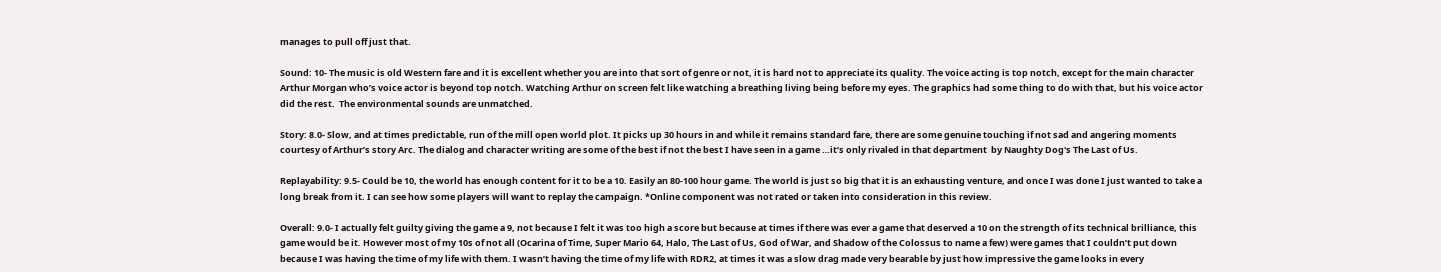manages to pull off just that.

Sound: 10- The music is old Western fare and it is excellent whether you are into that sort of genre or not, it is hard not to appreciate its quality. The voice acting is top notch, except for the main character Arthur Morgan who’s voice actor is beyond top notch. Watching Arthur on screen felt like watching a breathing living being before my eyes. The graphics had some thing to do with that, but his voice actor did the rest.  The environmental sounds are unmatched.

Story: 8.0- Slow, and at times predictable, run of the mill open world plot. It picks up 30 hours in and while it remains standard fare, there are some genuine touching if not sad and angering moments courtesy of Arthur’s story Arc. The dialog and character writing are some of the best if not the best I have seen in a game …it’s only rivaled in that department  by Naughty Dog's The Last of Us.

Replayability: 9.5- Could be 10, the world has enough content for it to be a 10. Easily an 80-100 hour game. The world is just so big that it is an exhausting venture, and once I was done I just wanted to take a long break from it. I can see how some players will want to replay the campaign. *Online component was not rated or taken into consideration in this review.

Overall: 9.0- I actually felt guilty giving the game a 9, not because I felt it was too high a score but because at times if there was ever a game that deserved a 10 on the strength of its technical brilliance, this game would be it. However most of my 10s of not all (Ocarina of Time, Super Mario 64, Halo, The Last of Us, God of War, and Shadow of the Colossus to name a few) were games that I couldn’t put down because I was having the time of my life with them. I wasn’t having the time of my life with RDR2, at times it was a slow drag made very bearable by just how impressive the game looks in every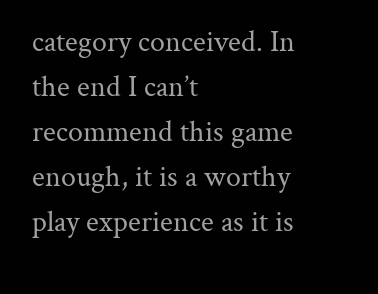category conceived. In the end I can’t recommend this game enough, it is a worthy play experience as it is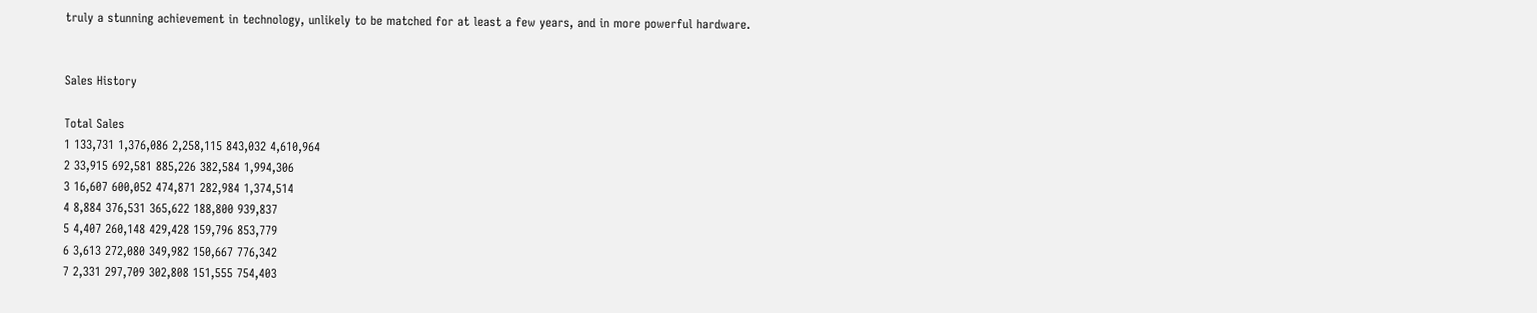truly a stunning achievement in technology, unlikely to be matched for at least a few years, and in more powerful hardware.


Sales History

Total Sales
1 133,731 1,376,086 2,258,115 843,032 4,610,964
2 33,915 692,581 885,226 382,584 1,994,306
3 16,607 600,052 474,871 282,984 1,374,514
4 8,884 376,531 365,622 188,800 939,837
5 4,407 260,148 429,428 159,796 853,779
6 3,613 272,080 349,982 150,667 776,342
7 2,331 297,709 302,808 151,555 754,403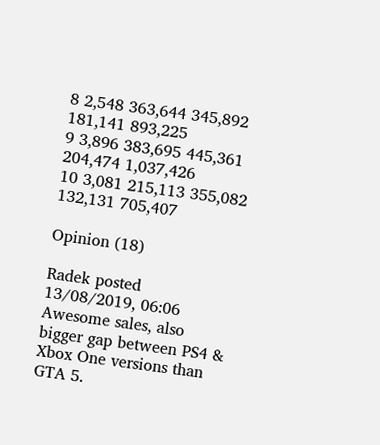8 2,548 363,644 345,892 181,141 893,225
9 3,896 383,695 445,361 204,474 1,037,426
10 3,081 215,113 355,082 132,131 705,407

Opinion (18)

Radek posted 13/08/2019, 06:06
Awesome sales, also bigger gap between PS4 & Xbox One versions than GTA 5.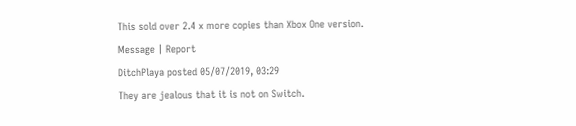This sold over 2.4 x more copies than Xbox One version.
Message | Report
DitchPlaya posted 05/07/2019, 03:29
They are jealous that it is not on Switch.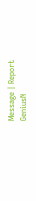Message | Report
GeniusN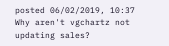posted 06/02/2019, 10:37
Why aren't vgchartz not updating sales?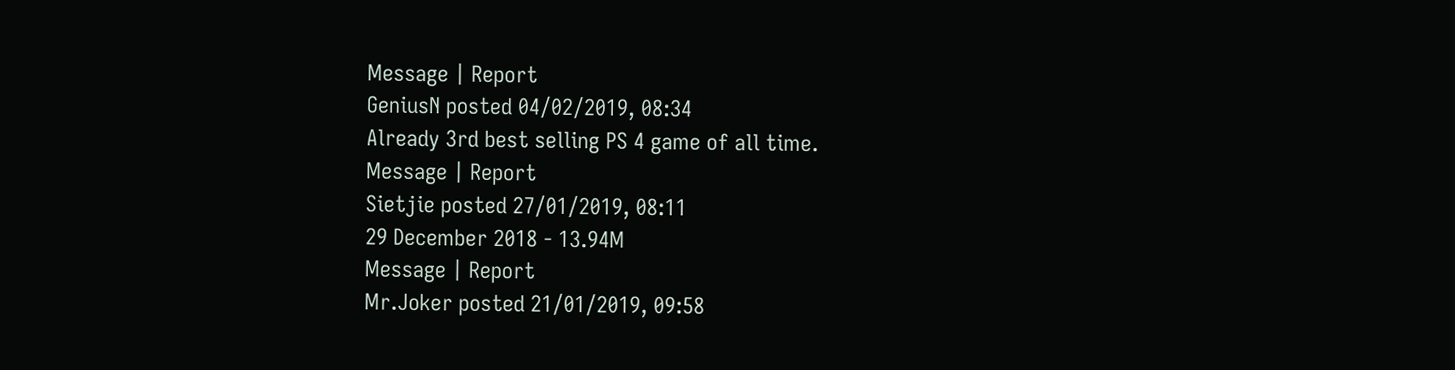Message | Report
GeniusN posted 04/02/2019, 08:34
Already 3rd best selling PS 4 game of all time.
Message | Report
Sietjie posted 27/01/2019, 08:11
29 December 2018 - 13.94M
Message | Report
Mr.Joker posted 21/01/2019, 09:58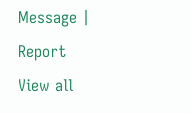Message | Report
View all